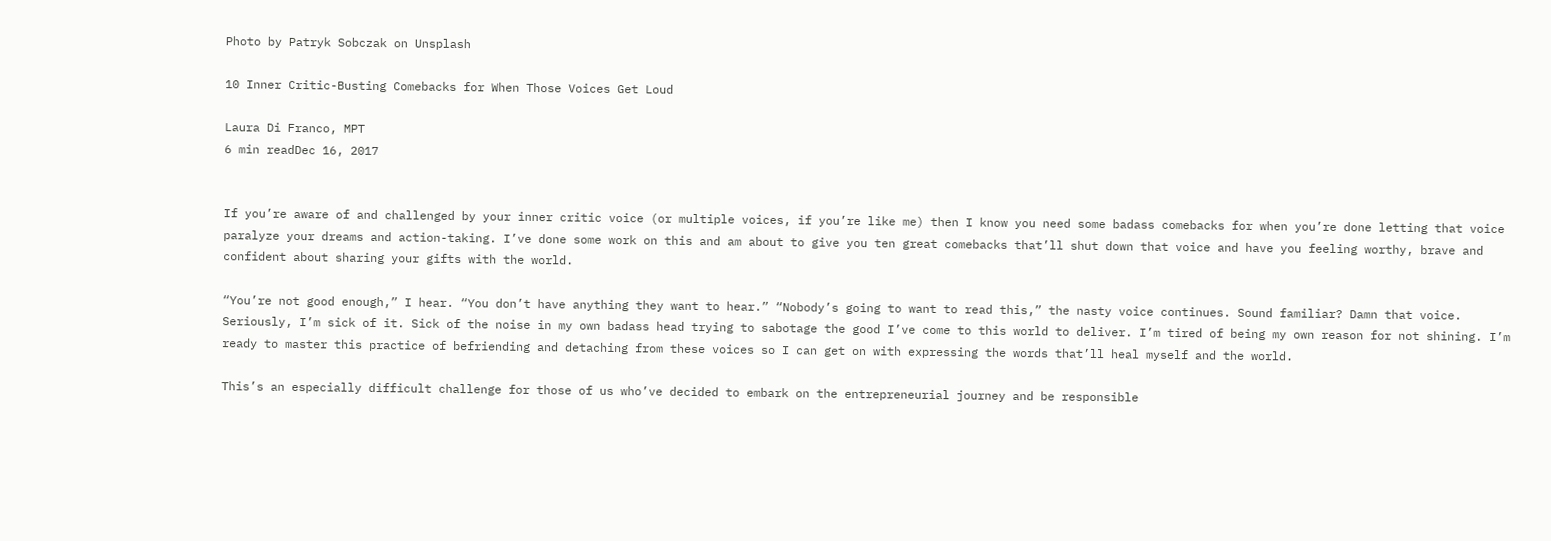Photo by Patryk Sobczak on Unsplash

10 Inner Critic-Busting Comebacks for When Those Voices Get Loud

Laura Di Franco, MPT
6 min readDec 16, 2017


If you’re aware of and challenged by your inner critic voice (or multiple voices, if you’re like me) then I know you need some badass comebacks for when you’re done letting that voice paralyze your dreams and action-taking. I’ve done some work on this and am about to give you ten great comebacks that’ll shut down that voice and have you feeling worthy, brave and confident about sharing your gifts with the world.

“You’re not good enough,” I hear. “You don’t have anything they want to hear.” “Nobody’s going to want to read this,” the nasty voice continues. Sound familiar? Damn that voice. Seriously, I’m sick of it. Sick of the noise in my own badass head trying to sabotage the good I’ve come to this world to deliver. I’m tired of being my own reason for not shining. I’m ready to master this practice of befriending and detaching from these voices so I can get on with expressing the words that’ll heal myself and the world.

This’s an especially difficult challenge for those of us who’ve decided to embark on the entrepreneurial journey and be responsible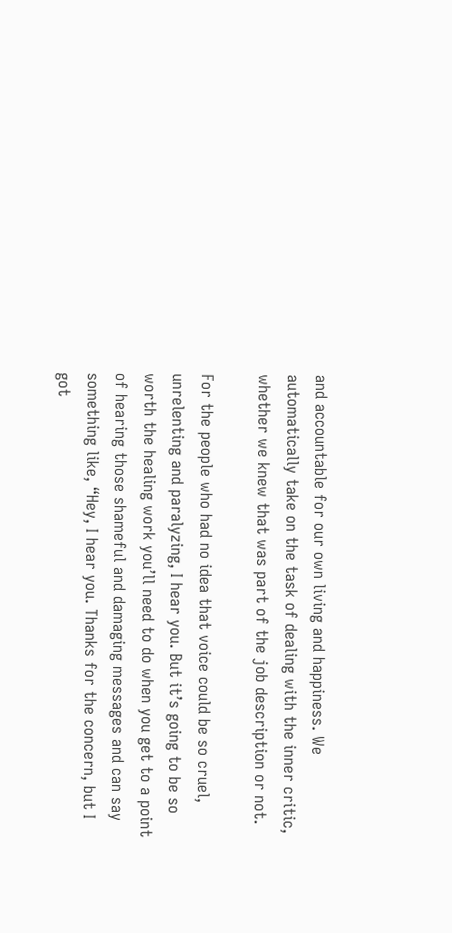and accountable for our own living and happiness. We automatically take on the task of dealing with the inner critic, whether we knew that was part of the job description or not.

For the people who had no idea that voice could be so cruel, unrelenting and paralyzing, I hear you. But it’s going to be so worth the healing work you’ll need to do when you get to a point of hearing those shameful and damaging messages and can say something like, “Hey, I hear you. Thanks for the concern, but I got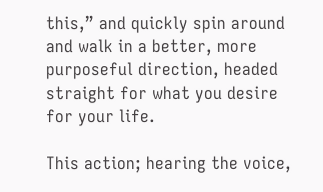this,” and quickly spin around and walk in a better, more purposeful direction, headed straight for what you desire for your life.

This action; hearing the voice,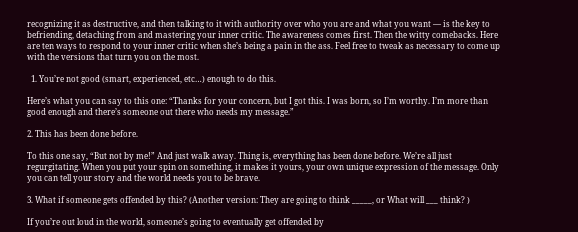recognizing it as destructive, and then talking to it with authority over who you are and what you want — is the key to befriending, detaching from and mastering your inner critic. The awareness comes first. Then the witty comebacks. Here are ten ways to respond to your inner critic when she’s being a pain in the ass. Feel free to tweak as necessary to come up with the versions that turn you on the most.

  1. You’re not good (smart, experienced, etc…) enough to do this.

Here’s what you can say to this one: “Thanks for your concern, but I got this. I was born, so I’m worthy. I’m more than good enough and there’s someone out there who needs my message.”

2. This has been done before.

To this one say, “But not by me!” And just walk away. Thing is, everything has been done before. We’re all just regurgitating. When you put your spin on something, it makes it yours, your own unique expression of the message. Only you can tell your story and the world needs you to be brave.

3. What if someone gets offended by this? (Another version: They are going to think _____, or What will ___ think? )

If you’re out loud in the world, someone’s going to eventually get offended by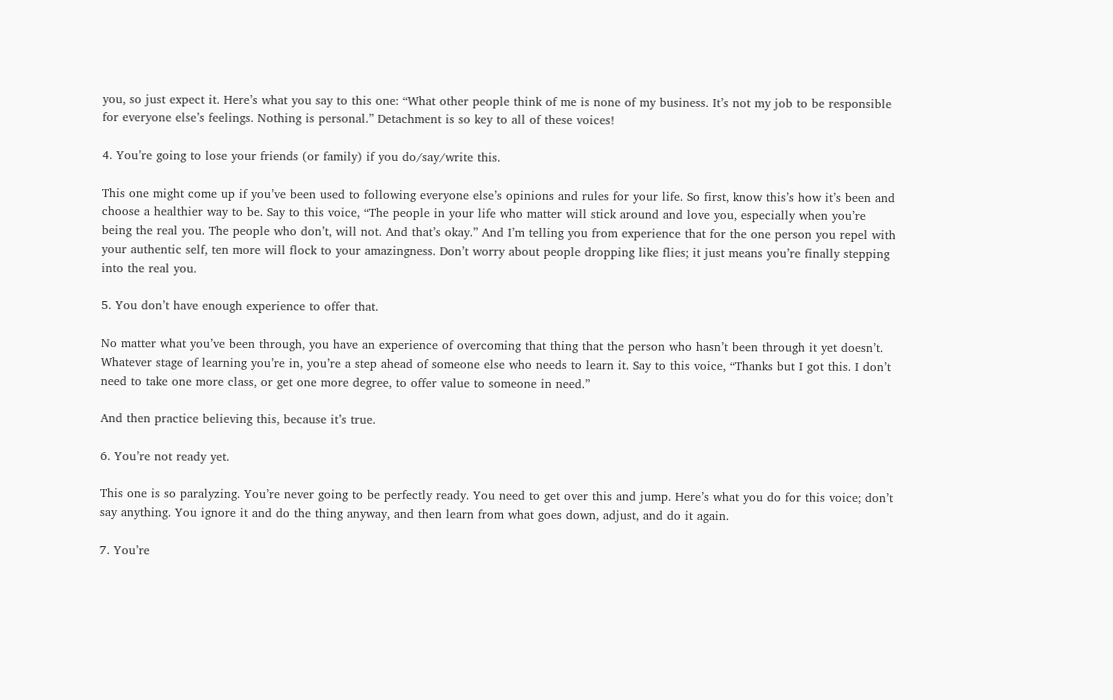you, so just expect it. Here’s what you say to this one: “What other people think of me is none of my business. It’s not my job to be responsible for everyone else’s feelings. Nothing is personal.” Detachment is so key to all of these voices!

4. You’re going to lose your friends (or family) if you do/say/write this.

This one might come up if you’ve been used to following everyone else’s opinions and rules for your life. So first, know this’s how it’s been and choose a healthier way to be. Say to this voice, “The people in your life who matter will stick around and love you, especially when you’re being the real you. The people who don’t, will not. And that’s okay.” And I’m telling you from experience that for the one person you repel with your authentic self, ten more will flock to your amazingness. Don’t worry about people dropping like flies; it just means you’re finally stepping into the real you.

5. You don’t have enough experience to offer that.

No matter what you’ve been through, you have an experience of overcoming that thing that the person who hasn’t been through it yet doesn’t. Whatever stage of learning you’re in, you’re a step ahead of someone else who needs to learn it. Say to this voice, “Thanks but I got this. I don’t need to take one more class, or get one more degree, to offer value to someone in need.”

And then practice believing this, because it’s true.

6. You’re not ready yet.

This one is so paralyzing. You’re never going to be perfectly ready. You need to get over this and jump. Here’s what you do for this voice; don’t say anything. You ignore it and do the thing anyway, and then learn from what goes down, adjust, and do it again.

7. You’re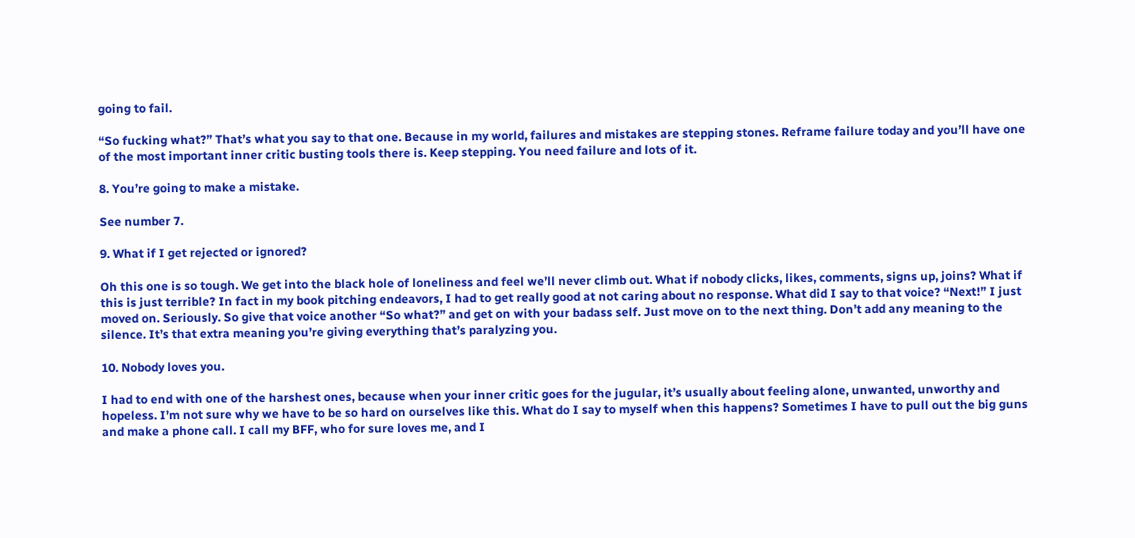going to fail.

“So fucking what?” That’s what you say to that one. Because in my world, failures and mistakes are stepping stones. Reframe failure today and you’ll have one of the most important inner critic busting tools there is. Keep stepping. You need failure and lots of it.

8. You’re going to make a mistake.

See number 7.

9. What if I get rejected or ignored?

Oh this one is so tough. We get into the black hole of loneliness and feel we’ll never climb out. What if nobody clicks, likes, comments, signs up, joins? What if this is just terrible? In fact in my book pitching endeavors, I had to get really good at not caring about no response. What did I say to that voice? “Next!” I just moved on. Seriously. So give that voice another “So what?” and get on with your badass self. Just move on to the next thing. Don’t add any meaning to the silence. It’s that extra meaning you’re giving everything that’s paralyzing you.

10. Nobody loves you.

I had to end with one of the harshest ones, because when your inner critic goes for the jugular, it’s usually about feeling alone, unwanted, unworthy and hopeless. I’m not sure why we have to be so hard on ourselves like this. What do I say to myself when this happens? Sometimes I have to pull out the big guns and make a phone call. I call my BFF, who for sure loves me, and I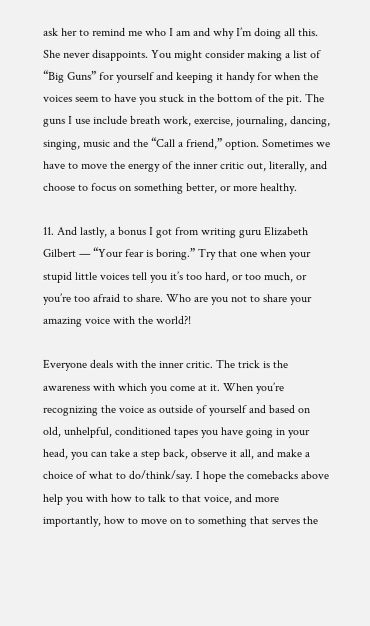ask her to remind me who I am and why I’m doing all this. She never disappoints. You might consider making a list of “Big Guns” for yourself and keeping it handy for when the voices seem to have you stuck in the bottom of the pit. The guns I use include breath work, exercise, journaling, dancing, singing, music and the “Call a friend,” option. Sometimes we have to move the energy of the inner critic out, literally, and choose to focus on something better, or more healthy.

11. And lastly, a bonus I got from writing guru Elizabeth Gilbert — “Your fear is boring.” Try that one when your stupid little voices tell you it’s too hard, or too much, or you’re too afraid to share. Who are you not to share your amazing voice with the world?!

Everyone deals with the inner critic. The trick is the awareness with which you come at it. When you’re recognizing the voice as outside of yourself and based on old, unhelpful, conditioned tapes you have going in your head, you can take a step back, observe it all, and make a choice of what to do/think/say. I hope the comebacks above help you with how to talk to that voice, and more importantly, how to move on to something that serves the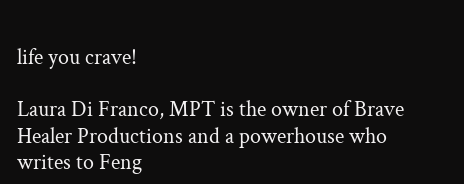life you crave!

Laura Di Franco, MPT is the owner of Brave Healer Productions and a powerhouse who writes to Feng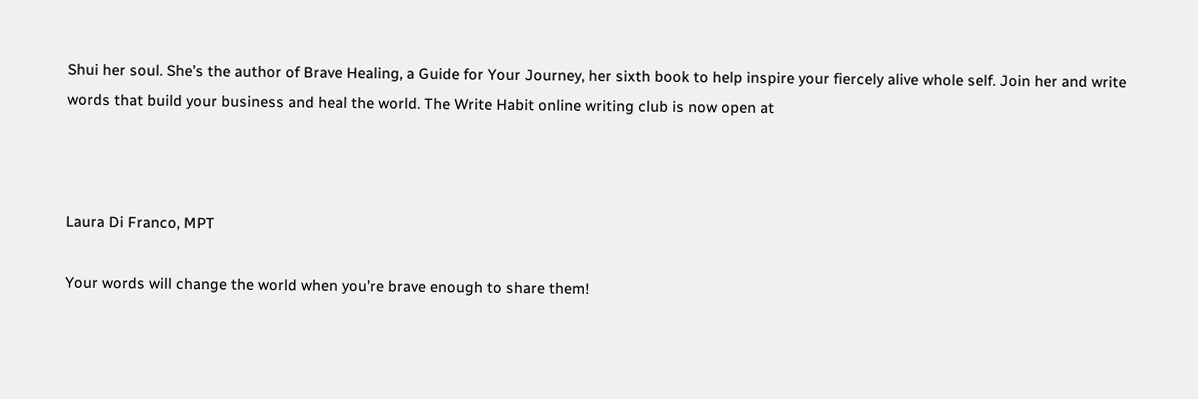Shui her soul. She’s the author of Brave Healing, a Guide for Your Journey, her sixth book to help inspire your fiercely alive whole self. Join her and write words that build your business and heal the world. The Write Habit online writing club is now open at



Laura Di Franco, MPT

Your words will change the world when you’re brave enough to share them!